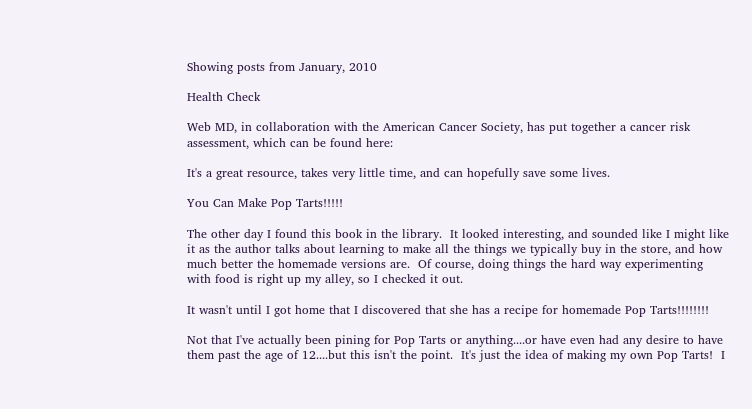Showing posts from January, 2010

Health Check

Web MD, in collaboration with the American Cancer Society, has put together a cancer risk assessment, which can be found here:

It's a great resource, takes very little time, and can hopefully save some lives.

You Can Make Pop Tarts!!!!!

The other day I found this book in the library.  It looked interesting, and sounded like I might like it as the author talks about learning to make all the things we typically buy in the store, and how much better the homemade versions are.  Of course, doing things the hard way experimenting with food is right up my alley, so I checked it out.

It wasn't until I got home that I discovered that she has a recipe for homemade Pop Tarts!!!!!!!!

Not that I've actually been pining for Pop Tarts or anything....or have even had any desire to have them past the age of 12....but this isn't the point.  It's just the idea of making my own Pop Tarts!  I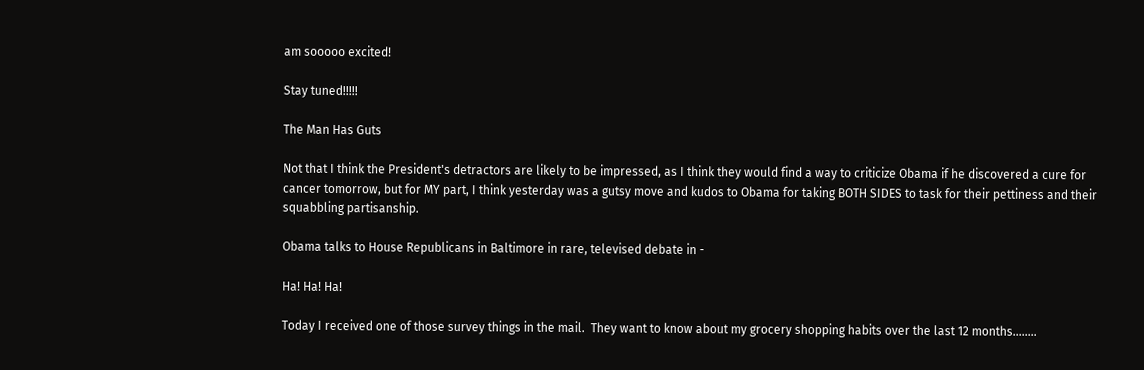am sooooo excited!

Stay tuned!!!!!

The Man Has Guts

Not that I think the President's detractors are likely to be impressed, as I think they would find a way to criticize Obama if he discovered a cure for cancer tomorrow, but for MY part, I think yesterday was a gutsy move and kudos to Obama for taking BOTH SIDES to task for their pettiness and their squabbling partisanship.

Obama talks to House Republicans in Baltimore in rare, televised debate in -

Ha! Ha! Ha!

Today I received one of those survey things in the mail.  They want to know about my grocery shopping habits over the last 12 months........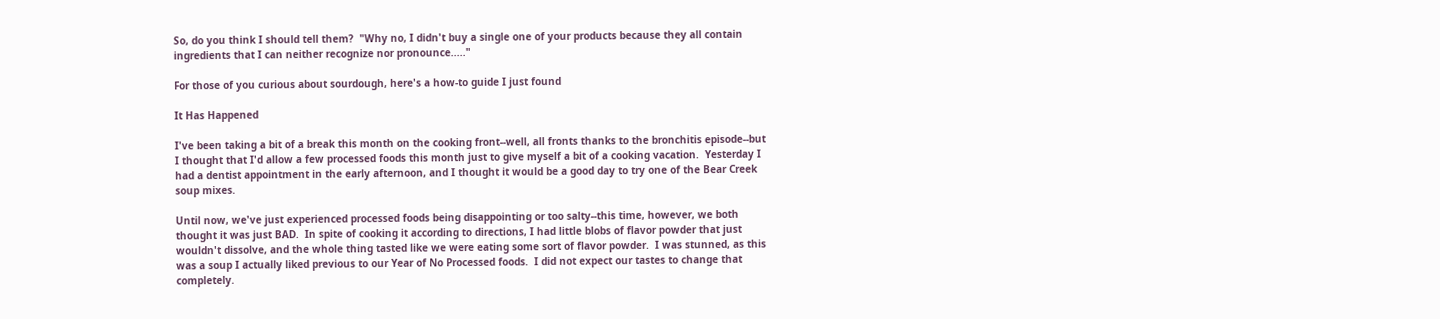So, do you think I should tell them?  "Why no, I didn't buy a single one of your products because they all contain ingredients that I can neither recognize nor pronounce....."

For those of you curious about sourdough, here's a how-to guide I just found

It Has Happened

I've been taking a bit of a break this month on the cooking front--well, all fronts thanks to the bronchitis episode--but I thought that I'd allow a few processed foods this month just to give myself a bit of a cooking vacation.  Yesterday I had a dentist appointment in the early afternoon, and I thought it would be a good day to try one of the Bear Creek soup mixes.

Until now, we've just experienced processed foods being disappointing or too salty--this time, however, we both thought it was just BAD.  In spite of cooking it according to directions, I had little blobs of flavor powder that just wouldn't dissolve, and the whole thing tasted like we were eating some sort of flavor powder.  I was stunned, as this was a soup I actually liked previous to our Year of No Processed foods.  I did not expect our tastes to change that completely.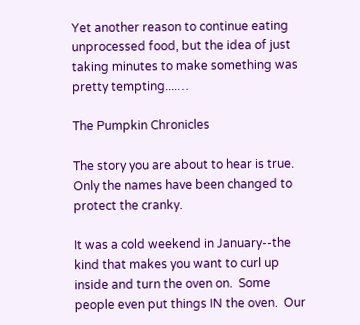Yet another reason to continue eating unprocessed food, but the idea of just taking minutes to make something was pretty tempting....…

The Pumpkin Chronicles

The story you are about to hear is true.  Only the names have been changed to protect the cranky.

It was a cold weekend in January--the kind that makes you want to curl up inside and turn the oven on.  Some people even put things IN the oven.  Our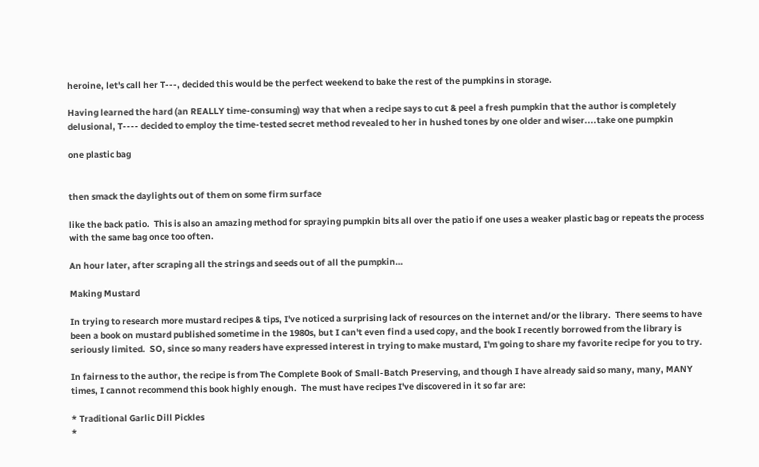heroine, let's call her T---, decided this would be the perfect weekend to bake the rest of the pumpkins in storage.

Having learned the hard (an REALLY time-consuming) way that when a recipe says to cut & peel a fresh pumpkin that the author is completely delusional, T---- decided to employ the time-tested secret method revealed to her in hushed tones by one older and wiser....take one pumpkin

one plastic bag


then smack the daylights out of them on some firm surface

like the back patio.  This is also an amazing method for spraying pumpkin bits all over the patio if one uses a weaker plastic bag or repeats the process with the same bag once too often.

An hour later, after scraping all the strings and seeds out of all the pumpkin…

Making Mustard

In trying to research more mustard recipes & tips, I've noticed a surprising lack of resources on the internet and/or the library.  There seems to have been a book on mustard published sometime in the 1980s, but I can't even find a used copy, and the book I recently borrowed from the library is seriously limited.  SO, since so many readers have expressed interest in trying to make mustard, I'm going to share my favorite recipe for you to try.

In fairness to the author, the recipe is from The Complete Book of Small-Batch Preserving, and though I have already said so many, many, MANY times, I cannot recommend this book highly enough.  The must have recipes I've discovered in it so far are:

* Traditional Garlic Dill Pickles
*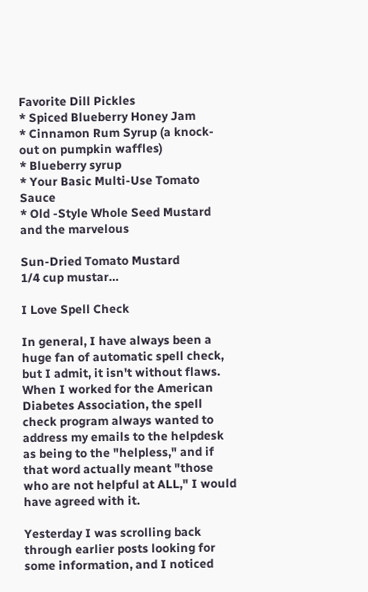Favorite Dill Pickles
* Spiced Blueberry Honey Jam
* Cinnamon Rum Syrup (a knock-out on pumpkin waffles)
* Blueberry syrup
* Your Basic Multi-Use Tomato Sauce
* Old -Style Whole Seed Mustard
and the marvelous

Sun-Dried Tomato Mustard
1/4 cup mustar…

I Love Spell Check

In general, I have always been a huge fan of automatic spell check, but I admit, it isn't without flaws.  When I worked for the American Diabetes Association, the spell check program always wanted to address my emails to the helpdesk as being to the "helpless," and if that word actually meant "those who are not helpful at ALL," I would have agreed with it.

Yesterday I was scrolling back through earlier posts looking for some information, and I noticed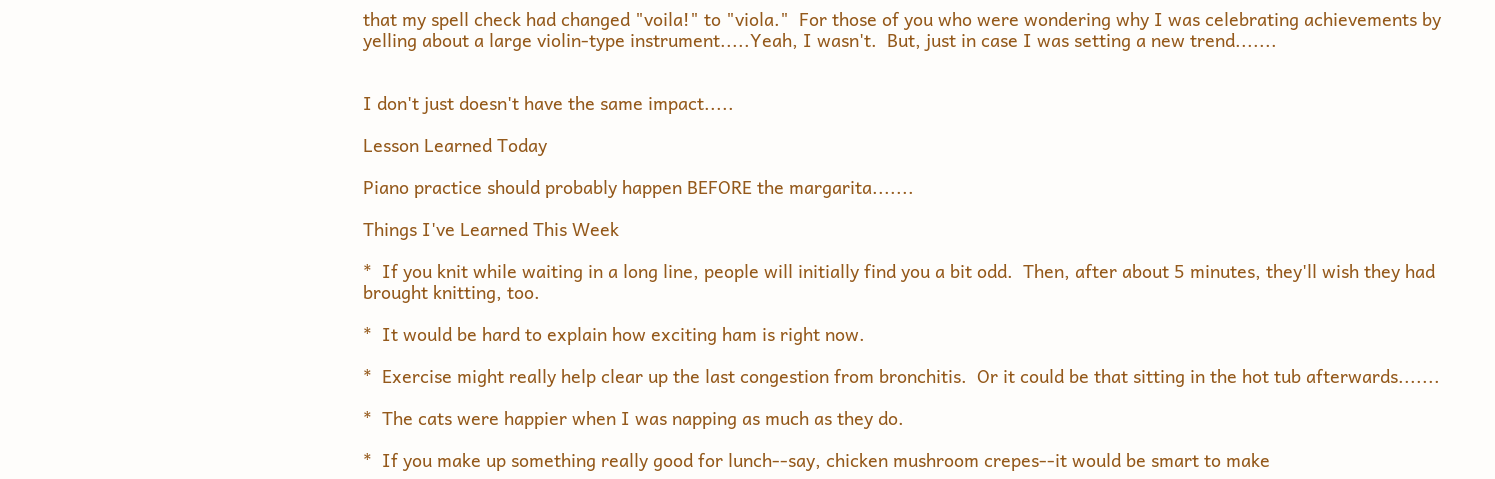that my spell check had changed "voila!" to "viola."  For those of you who were wondering why I was celebrating achievements by yelling about a large violin-type instrument.....Yeah, I wasn't.  But, just in case I was setting a new trend.......


I don't just doesn't have the same impact.....

Lesson Learned Today

Piano practice should probably happen BEFORE the margarita.......

Things I've Learned This Week

*  If you knit while waiting in a long line, people will initially find you a bit odd.  Then, after about 5 minutes, they'll wish they had brought knitting, too.

*  It would be hard to explain how exciting ham is right now.

*  Exercise might really help clear up the last congestion from bronchitis.  Or it could be that sitting in the hot tub afterwards.......

*  The cats were happier when I was napping as much as they do.

*  If you make up something really good for lunch--say, chicken mushroom crepes--it would be smart to make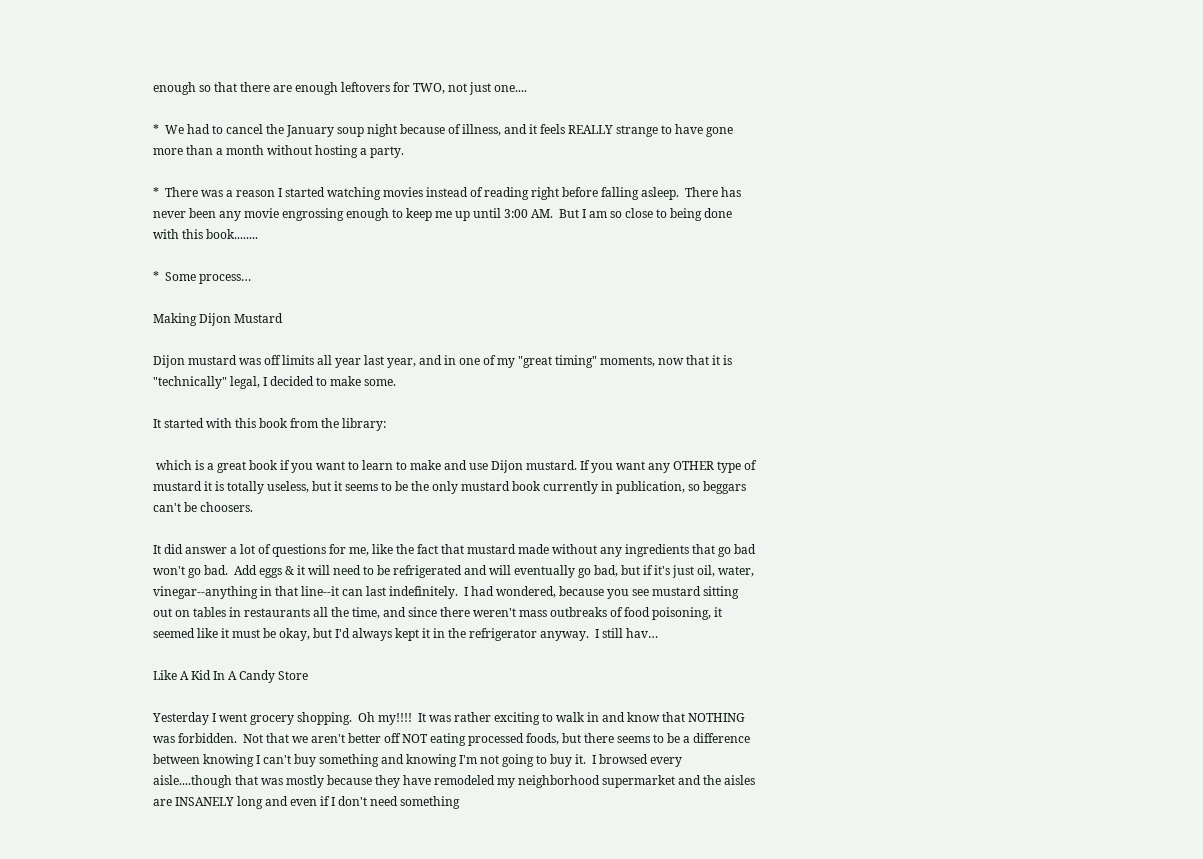enough so that there are enough leftovers for TWO, not just one....

*  We had to cancel the January soup night because of illness, and it feels REALLY strange to have gone more than a month without hosting a party.

*  There was a reason I started watching movies instead of reading right before falling asleep.  There has never been any movie engrossing enough to keep me up until 3:00 AM.  But I am so close to being done with this book........

*  Some process…

Making Dijon Mustard

Dijon mustard was off limits all year last year, and in one of my "great timing" moments, now that it is "technically" legal, I decided to make some.

It started with this book from the library:

 which is a great book if you want to learn to make and use Dijon mustard. If you want any OTHER type of mustard it is totally useless, but it seems to be the only mustard book currently in publication, so beggars can't be choosers.

It did answer a lot of questions for me, like the fact that mustard made without any ingredients that go bad won't go bad.  Add eggs & it will need to be refrigerated and will eventually go bad, but if it's just oil, water, vinegar--anything in that line--it can last indefinitely.  I had wondered, because you see mustard sitting out on tables in restaurants all the time, and since there weren't mass outbreaks of food poisoning, it seemed like it must be okay, but I'd always kept it in the refrigerator anyway.  I still hav…

Like A Kid In A Candy Store

Yesterday I went grocery shopping.  Oh my!!!!  It was rather exciting to walk in and know that NOTHING was forbidden.  Not that we aren't better off NOT eating processed foods, but there seems to be a difference between knowing I can't buy something and knowing I'm not going to buy it.  I browsed every aisle....though that was mostly because they have remodeled my neighborhood supermarket and the aisles are INSANELY long and even if I don't need something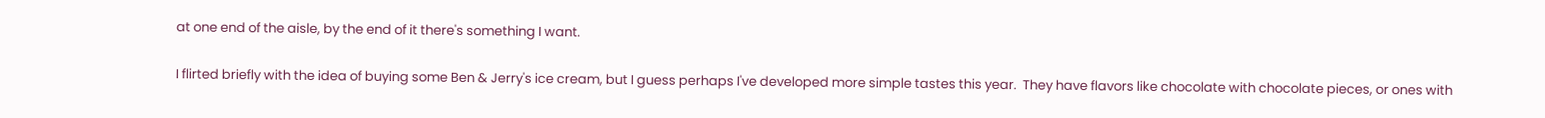at one end of the aisle, by the end of it there's something I want.

I flirted briefly with the idea of buying some Ben & Jerry's ice cream, but I guess perhaps I've developed more simple tastes this year.  They have flavors like chocolate with chocolate pieces, or ones with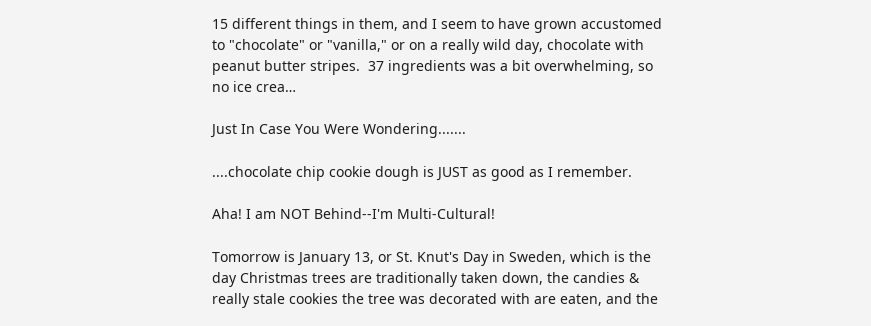15 different things in them, and I seem to have grown accustomed to "chocolate" or "vanilla," or on a really wild day, chocolate with peanut butter stripes.  37 ingredients was a bit overwhelming, so no ice crea…

Just In Case You Were Wondering.......

....chocolate chip cookie dough is JUST as good as I remember.

Aha! I am NOT Behind--I'm Multi-Cultural!

Tomorrow is January 13, or St. Knut's Day in Sweden, which is the day Christmas trees are traditionally taken down, the candies & really stale cookies the tree was decorated with are eaten, and the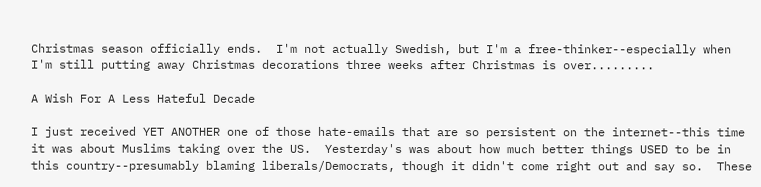Christmas season officially ends.  I'm not actually Swedish, but I'm a free-thinker--especially when I'm still putting away Christmas decorations three weeks after Christmas is over.........

A Wish For A Less Hateful Decade

I just received YET ANOTHER one of those hate-emails that are so persistent on the internet--this time it was about Muslims taking over the US.  Yesterday's was about how much better things USED to be in this country--presumably blaming liberals/Democrats, though it didn't come right out and say so.  These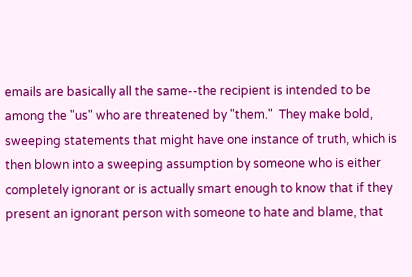emails are basically all the same--the recipient is intended to be among the "us" who are threatened by "them."  They make bold, sweeping statements that might have one instance of truth, which is then blown into a sweeping assumption by someone who is either completely ignorant or is actually smart enough to know that if they present an ignorant person with someone to hate and blame, that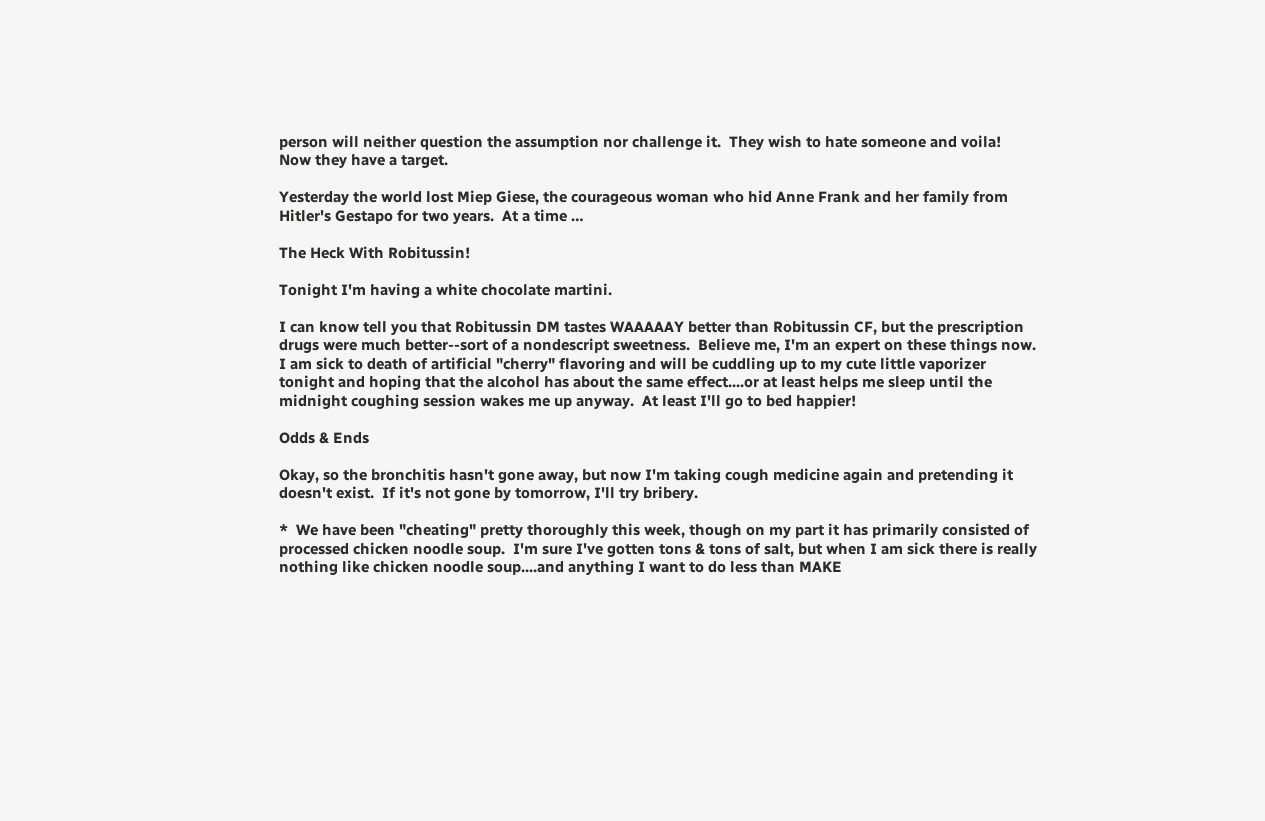person will neither question the assumption nor challenge it.  They wish to hate someone and voila!  Now they have a target.

Yesterday the world lost Miep Giese, the courageous woman who hid Anne Frank and her family from Hitler's Gestapo for two years.  At a time …

The Heck With Robitussin!

Tonight I'm having a white chocolate martini.

I can know tell you that Robitussin DM tastes WAAAAAY better than Robitussin CF, but the prescription drugs were much better--sort of a nondescript sweetness.  Believe me, I'm an expert on these things now.  I am sick to death of artificial "cherry" flavoring and will be cuddling up to my cute little vaporizer tonight and hoping that the alcohol has about the same effect....or at least helps me sleep until the midnight coughing session wakes me up anyway.  At least I'll go to bed happier!

Odds & Ends

Okay, so the bronchitis hasn't gone away, but now I'm taking cough medicine again and pretending it doesn't exist.  If it's not gone by tomorrow, I'll try bribery.

*  We have been "cheating" pretty thoroughly this week, though on my part it has primarily consisted of processed chicken noodle soup.  I'm sure I've gotten tons & tons of salt, but when I am sick there is really nothing like chicken noodle soup....and anything I want to do less than MAKE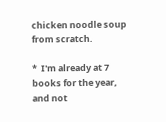chicken noodle soup from scratch.

*  I'm already at 7 books for the year, and not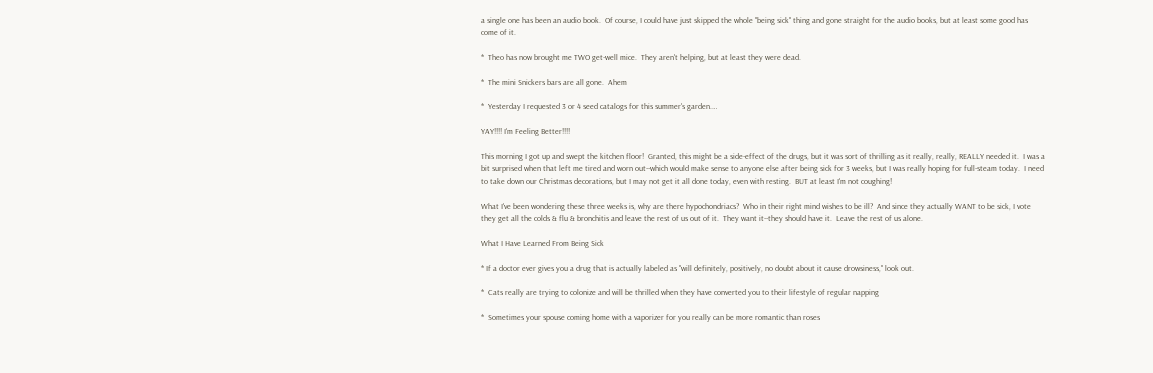a single one has been an audio book.  Of course, I could have just skipped the whole "being sick" thing and gone straight for the audio books, but at least some good has come of it.

*  Theo has now brought me TWO get-well mice.  They aren't helping, but at least they were dead.

*  The mini Snickers bars are all gone.  Ahem

*  Yesterday I requested 3 or 4 seed catalogs for this summer's garden.…

YAY!!!! I'm Feeling Better!!!!

This morning I got up and swept the kitchen floor!  Granted, this might be a side-effect of the drugs, but it was sort of thrilling as it really, really, REALLY needed it.  I was a bit surprised when that left me tired and worn out--which would make sense to anyone else after being sick for 3 weeks, but I was really hoping for full-steam today.  I need to take down our Christmas decorations, but I may not get it all done today, even with resting.  BUT at least I'm not coughing!

What I've been wondering these three weeks is, why are there hypochondriacs?  Who in their right mind wishes to be ill?  And since they actually WANT to be sick, I vote they get all the colds & flu & bronchitis and leave the rest of us out of it.  They want it--they should have it.  Leave the rest of us alone.

What I Have Learned From Being Sick

* If a doctor ever gives you a drug that is actually labeled as "will definitely, positively, no doubt about it cause drowsiness," look out.

*  Cats really are trying to colonize and will be thrilled when they have converted you to their lifestyle of regular napping

*  Sometimes your spouse coming home with a vaporizer for you really can be more romantic than roses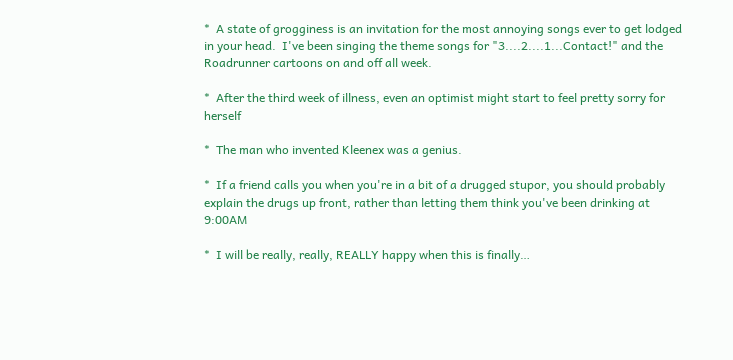*  A state of grogginess is an invitation for the most annoying songs ever to get lodged in your head.  I've been singing the theme songs for "3....2....1...Contact!" and the Roadrunner cartoons on and off all week.

*  After the third week of illness, even an optimist might start to feel pretty sorry for herself

*  The man who invented Kleenex was a genius.

*  If a friend calls you when you're in a bit of a drugged stupor, you should probably explain the drugs up front, rather than letting them think you've been drinking at 9:00AM

*  I will be really, really, REALLY happy when this is finally…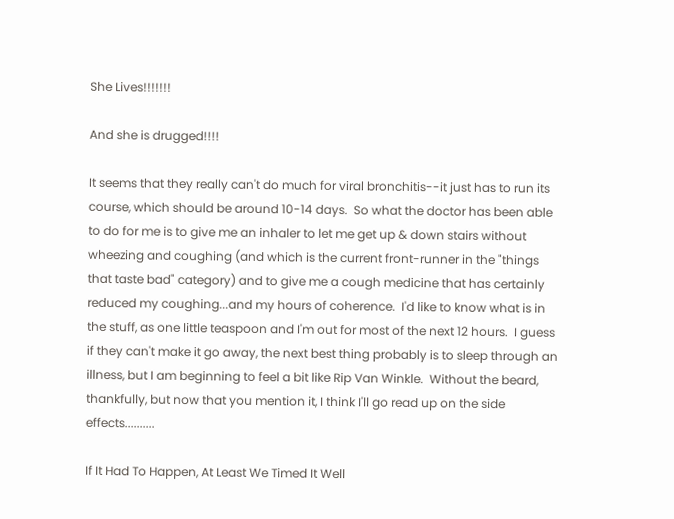She Lives!!!!!!!

And she is drugged!!!!

It seems that they really can't do much for viral bronchitis--it just has to run its course, which should be around 10-14 days.  So what the doctor has been able to do for me is to give me an inhaler to let me get up & down stairs without wheezing and coughing (and which is the current front-runner in the "things that taste bad" category) and to give me a cough medicine that has certainly reduced my coughing...and my hours of coherence.  I'd like to know what is in the stuff, as one little teaspoon and I'm out for most of the next 12 hours.  I guess if they can't make it go away, the next best thing probably is to sleep through an illness, but I am beginning to feel a bit like Rip Van Winkle.  Without the beard, thankfully, but now that you mention it, I think I'll go read up on the side effects..........

If It Had To Happen, At Least We Timed It Well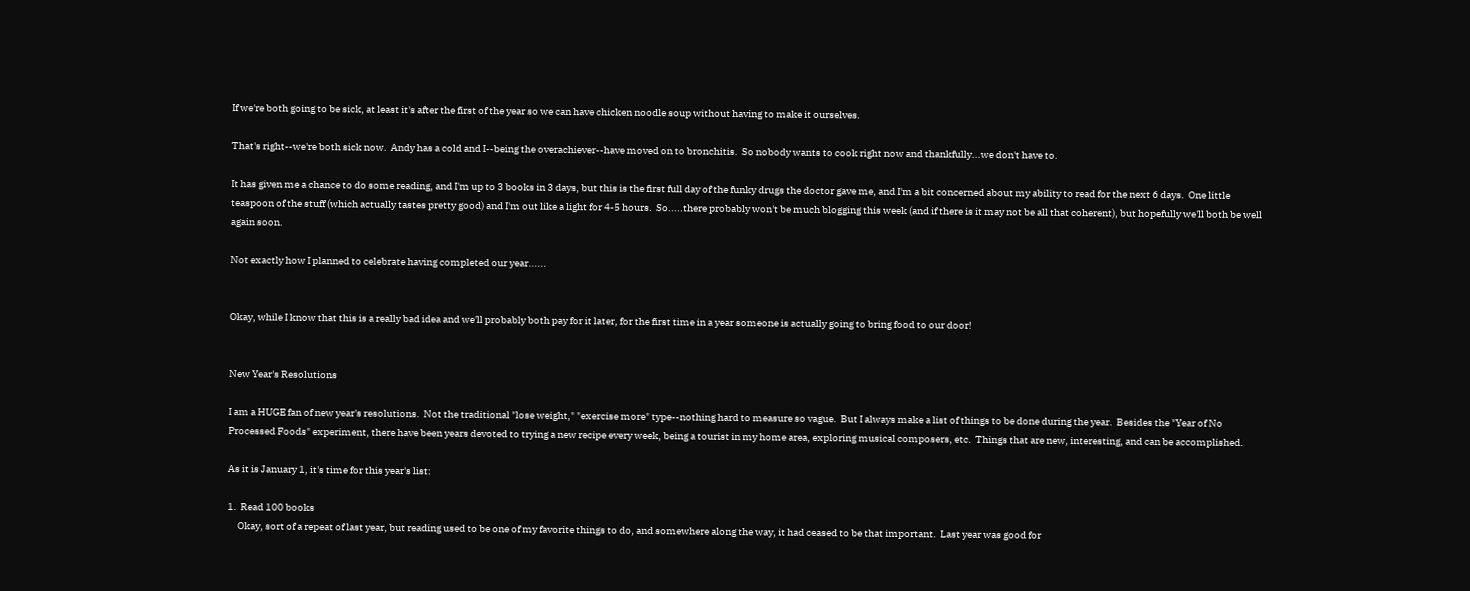If we're both going to be sick, at least it's after the first of the year so we can have chicken noodle soup without having to make it ourselves.

That's right--we're both sick now.  Andy has a cold and I--being the overachiever--have moved on to bronchitis.  So nobody wants to cook right now and thankfully...we don't have to.

It has given me a chance to do some reading, and I'm up to 3 books in 3 days, but this is the first full day of the funky drugs the doctor gave me, and I'm a bit concerned about my ability to read for the next 6 days.  One little teaspoon of the stuff (which actually tastes pretty good) and I'm out like a light for 4-5 hours.  So.....there probably won't be much blogging this week (and if there is it may not be all that coherent), but hopefully we'll both be well again soon.

Not exactly how I planned to celebrate having completed our year......


Okay, while I know that this is a really bad idea and we'll probably both pay for it later, for the first time in a year someone is actually going to bring food to our door!


New Year's Resolutions

I am a HUGE fan of new year's resolutions.  Not the traditional "lose weight," "exercise more" type--nothing hard to measure so vague.  But I always make a list of things to be done during the year.  Besides the "Year of No Processed Foods" experiment, there have been years devoted to trying a new recipe every week, being a tourist in my home area, exploring musical composers, etc.  Things that are new, interesting, and can be accomplished.

As it is January 1, it's time for this year's list:

1.  Read 100 books
     Okay, sort of a repeat of last year, but reading used to be one of my favorite things to do, and somewhere along the way, it had ceased to be that important.  Last year was good for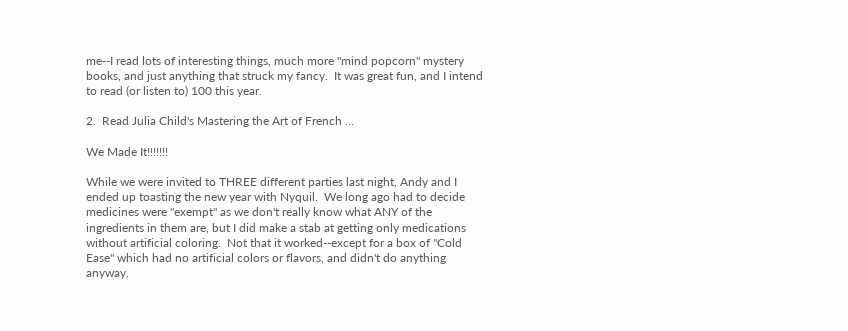me--I read lots of interesting things, much more "mind popcorn" mystery books, and just anything that struck my fancy.  It was great fun, and I intend to read (or listen to) 100 this year.

2.  Read Julia Child's Mastering the Art of French …

We Made It!!!!!!!

While we were invited to THREE different parties last night, Andy and I ended up toasting the new year with Nyquil.  We long ago had to decide medicines were "exempt" as we don't really know what ANY of the ingredients in them are, but I did make a stab at getting only medications without artificial coloring.  Not that it worked--except for a box of "Cold Ease" which had no artificial colors or flavors, and didn't do anything anyway.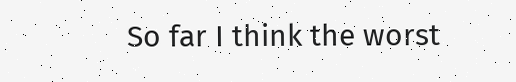So far I think the worst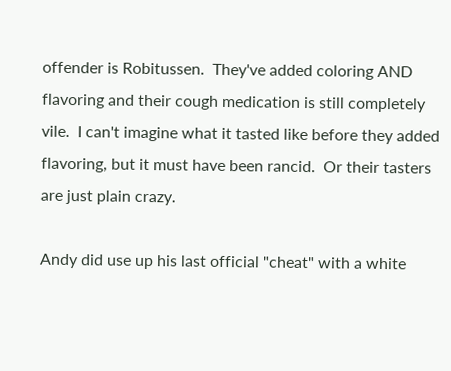offender is Robitussen.  They've added coloring AND flavoring and their cough medication is still completely vile.  I can't imagine what it tasted like before they added flavoring, but it must have been rancid.  Or their tasters are just plain crazy.

Andy did use up his last official "cheat" with a white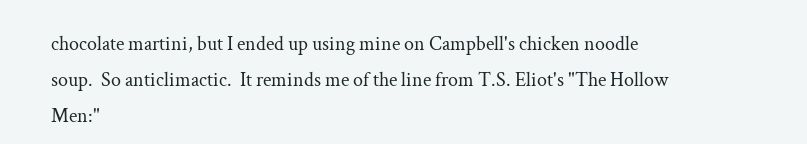chocolate martini, but I ended up using mine on Campbell's chicken noodle soup.  So anticlimactic.  It reminds me of the line from T.S. Eliot's "The Hollow Men:"